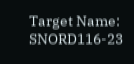Target Name: SNORD116-23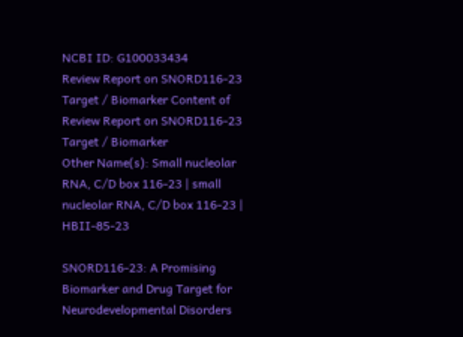NCBI ID: G100033434
Review Report on SNORD116-23 Target / Biomarker Content of Review Report on SNORD116-23 Target / Biomarker
Other Name(s): Small nucleolar RNA, C/D box 116-23 | small nucleolar RNA, C/D box 116-23 | HBII-85-23

SNORD116-23: A Promising Biomarker and Drug Target for Neurodevelopmental Disorders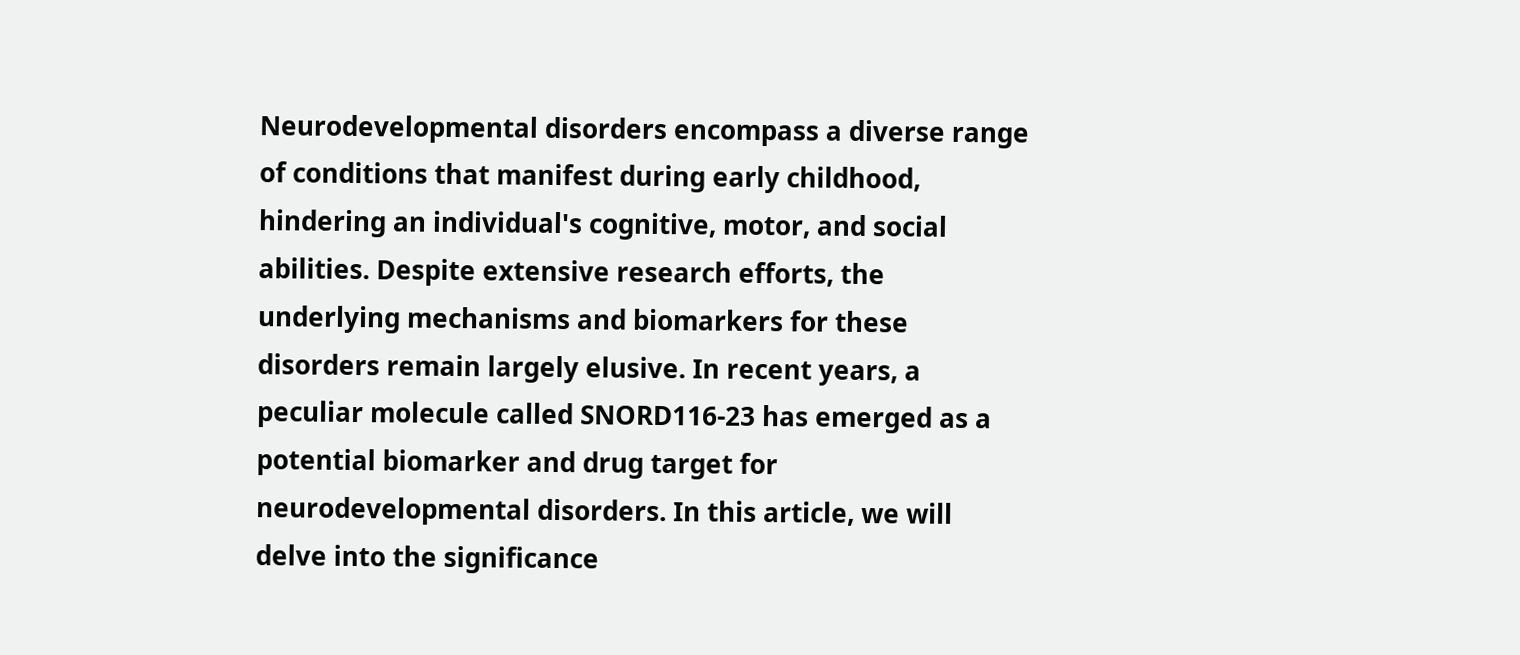Neurodevelopmental disorders encompass a diverse range of conditions that manifest during early childhood, hindering an individual's cognitive, motor, and social abilities. Despite extensive research efforts, the underlying mechanisms and biomarkers for these disorders remain largely elusive. In recent years, a peculiar molecule called SNORD116-23 has emerged as a potential biomarker and drug target for neurodevelopmental disorders. In this article, we will delve into the significance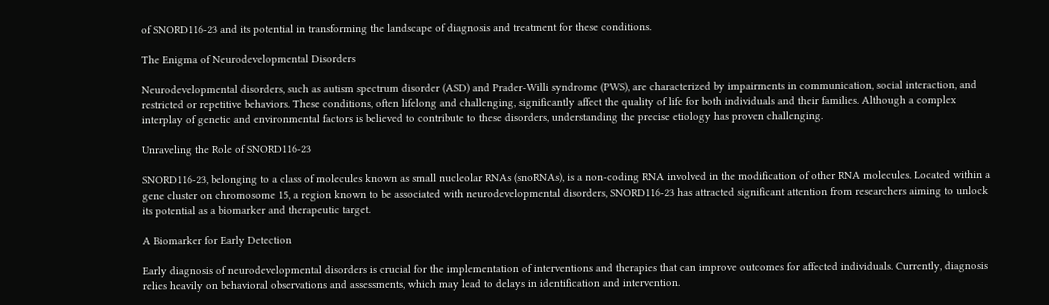of SNORD116-23 and its potential in transforming the landscape of diagnosis and treatment for these conditions.

The Enigma of Neurodevelopmental Disorders

Neurodevelopmental disorders, such as autism spectrum disorder (ASD) and Prader-Willi syndrome (PWS), are characterized by impairments in communication, social interaction, and restricted or repetitive behaviors. These conditions, often lifelong and challenging, significantly affect the quality of life for both individuals and their families. Although a complex interplay of genetic and environmental factors is believed to contribute to these disorders, understanding the precise etiology has proven challenging.

Unraveling the Role of SNORD116-23

SNORD116-23, belonging to a class of molecules known as small nucleolar RNAs (snoRNAs), is a non-coding RNA involved in the modification of other RNA molecules. Located within a gene cluster on chromosome 15, a region known to be associated with neurodevelopmental disorders, SNORD116-23 has attracted significant attention from researchers aiming to unlock its potential as a biomarker and therapeutic target.

A Biomarker for Early Detection

Early diagnosis of neurodevelopmental disorders is crucial for the implementation of interventions and therapies that can improve outcomes for affected individuals. Currently, diagnosis relies heavily on behavioral observations and assessments, which may lead to delays in identification and intervention.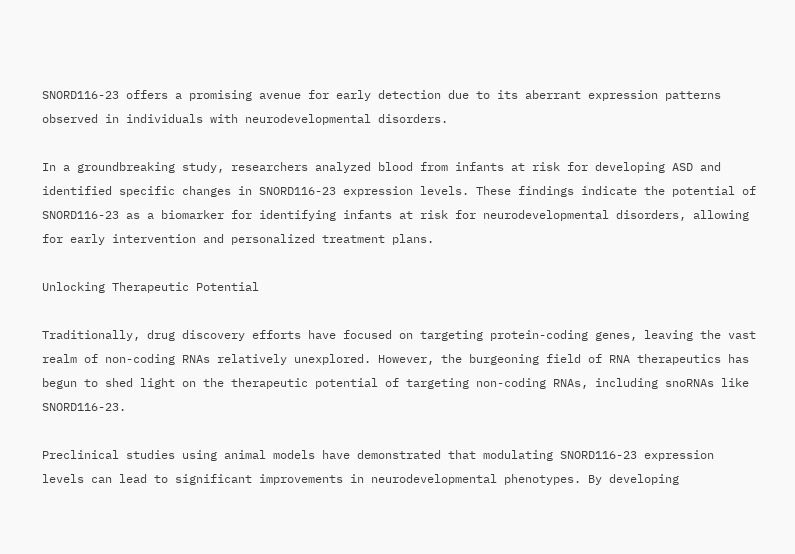SNORD116-23 offers a promising avenue for early detection due to its aberrant expression patterns observed in individuals with neurodevelopmental disorders.

In a groundbreaking study, researchers analyzed blood from infants at risk for developing ASD and identified specific changes in SNORD116-23 expression levels. These findings indicate the potential of SNORD116-23 as a biomarker for identifying infants at risk for neurodevelopmental disorders, allowing for early intervention and personalized treatment plans.

Unlocking Therapeutic Potential

Traditionally, drug discovery efforts have focused on targeting protein-coding genes, leaving the vast realm of non-coding RNAs relatively unexplored. However, the burgeoning field of RNA therapeutics has begun to shed light on the therapeutic potential of targeting non-coding RNAs, including snoRNAs like SNORD116-23.

Preclinical studies using animal models have demonstrated that modulating SNORD116-23 expression levels can lead to significant improvements in neurodevelopmental phenotypes. By developing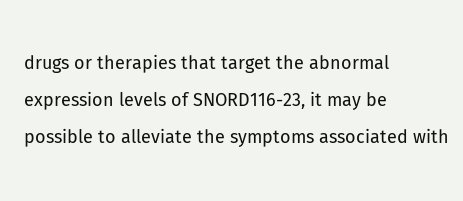drugs or therapies that target the abnormal expression levels of SNORD116-23, it may be possible to alleviate the symptoms associated with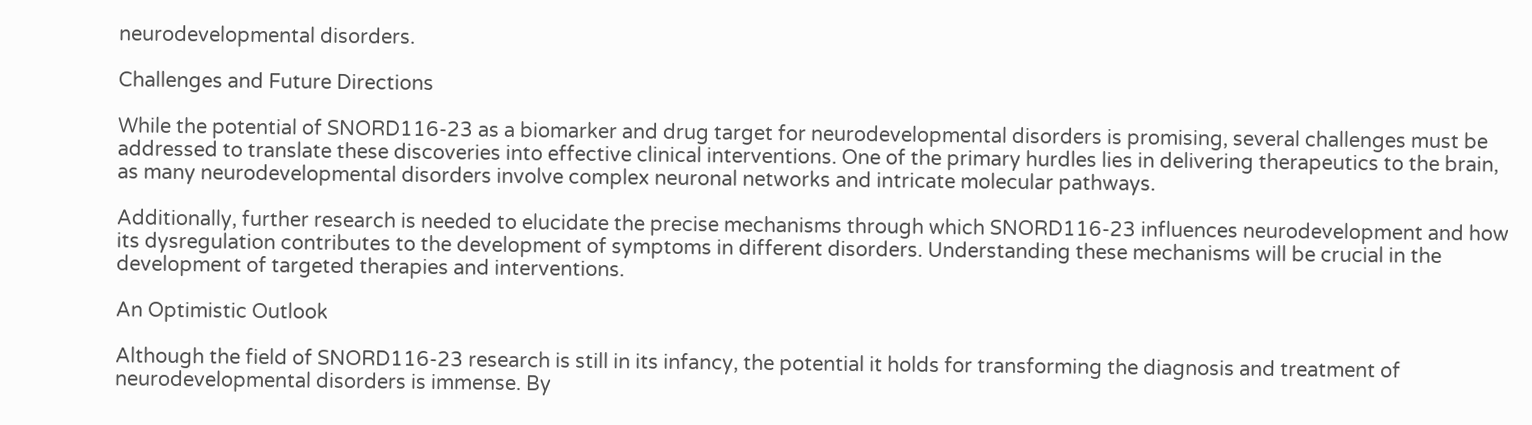neurodevelopmental disorders.

Challenges and Future Directions

While the potential of SNORD116-23 as a biomarker and drug target for neurodevelopmental disorders is promising, several challenges must be addressed to translate these discoveries into effective clinical interventions. One of the primary hurdles lies in delivering therapeutics to the brain, as many neurodevelopmental disorders involve complex neuronal networks and intricate molecular pathways.

Additionally, further research is needed to elucidate the precise mechanisms through which SNORD116-23 influences neurodevelopment and how its dysregulation contributes to the development of symptoms in different disorders. Understanding these mechanisms will be crucial in the development of targeted therapies and interventions.

An Optimistic Outlook

Although the field of SNORD116-23 research is still in its infancy, the potential it holds for transforming the diagnosis and treatment of neurodevelopmental disorders is immense. By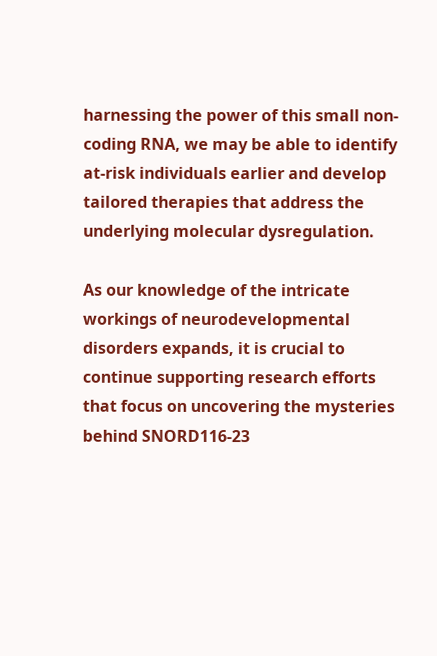harnessing the power of this small non-coding RNA, we may be able to identify at-risk individuals earlier and develop tailored therapies that address the underlying molecular dysregulation.

As our knowledge of the intricate workings of neurodevelopmental disorders expands, it is crucial to continue supporting research efforts that focus on uncovering the mysteries behind SNORD116-23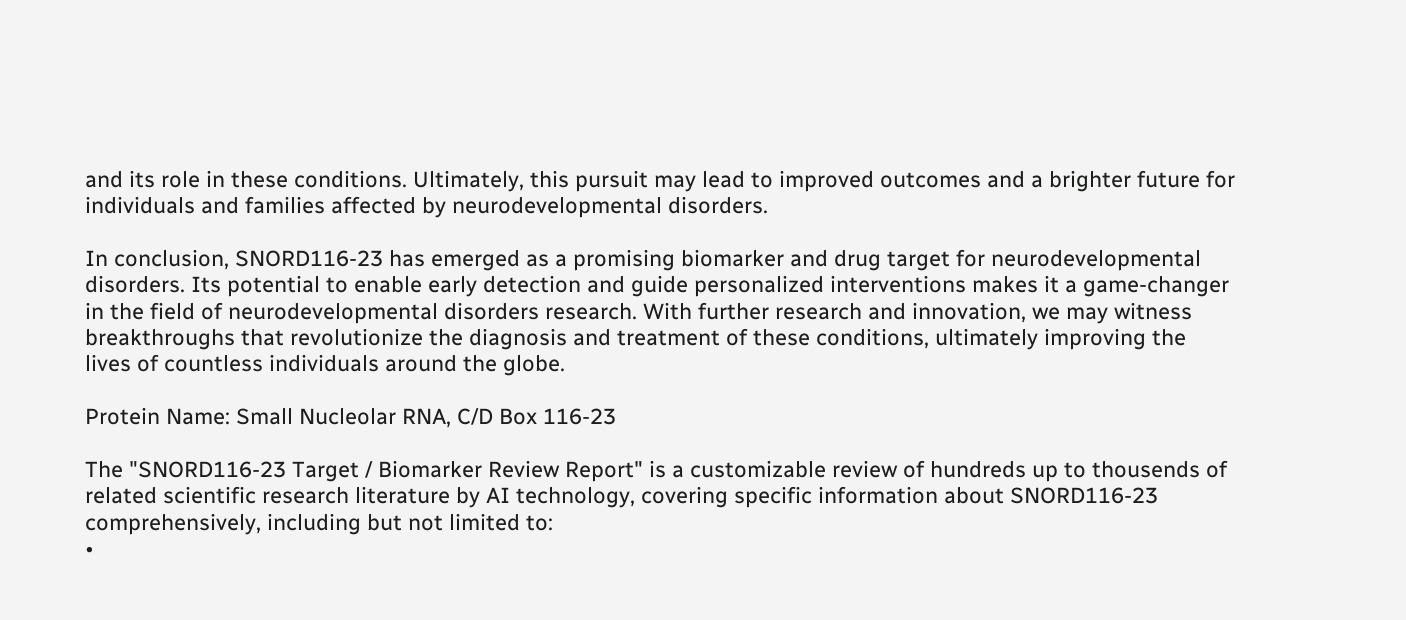and its role in these conditions. Ultimately, this pursuit may lead to improved outcomes and a brighter future for individuals and families affected by neurodevelopmental disorders.

In conclusion, SNORD116-23 has emerged as a promising biomarker and drug target for neurodevelopmental disorders. Its potential to enable early detection and guide personalized interventions makes it a game-changer in the field of neurodevelopmental disorders research. With further research and innovation, we may witness breakthroughs that revolutionize the diagnosis and treatment of these conditions, ultimately improving the lives of countless individuals around the globe.

Protein Name: Small Nucleolar RNA, C/D Box 116-23

The "SNORD116-23 Target / Biomarker Review Report" is a customizable review of hundreds up to thousends of related scientific research literature by AI technology, covering specific information about SNORD116-23 comprehensively, including but not limited to:
•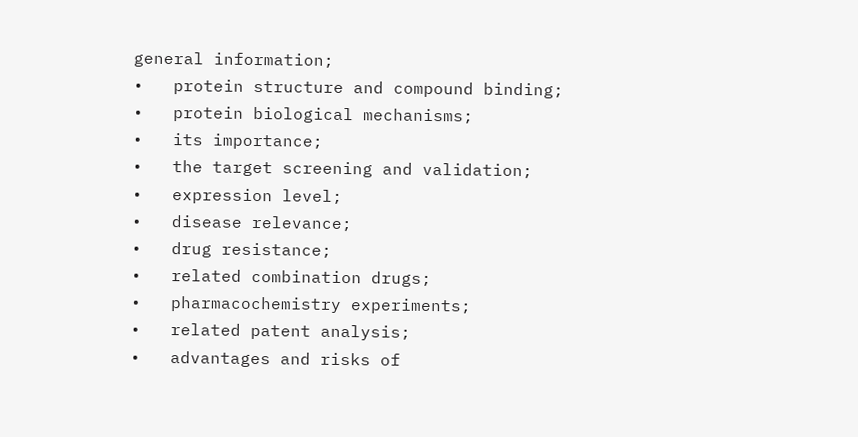general information;
•   protein structure and compound binding;
•   protein biological mechanisms;
•   its importance;
•   the target screening and validation;
•   expression level;
•   disease relevance;
•   drug resistance;
•   related combination drugs;
•   pharmacochemistry experiments;
•   related patent analysis;
•   advantages and risks of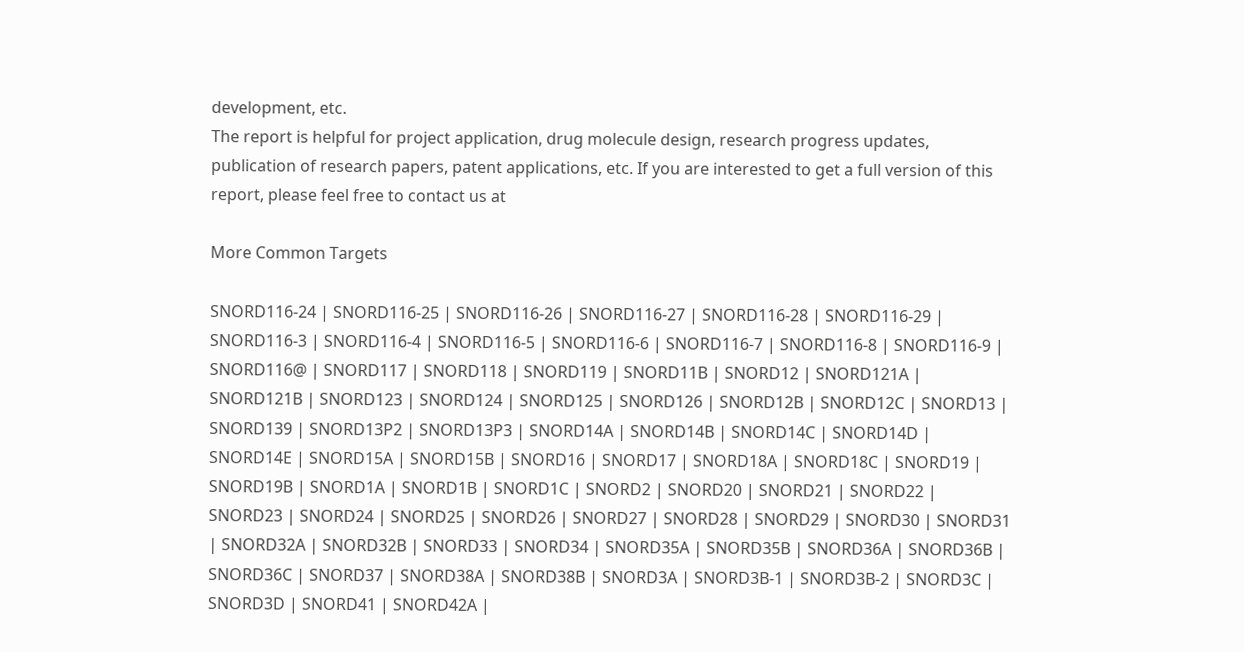development, etc.
The report is helpful for project application, drug molecule design, research progress updates, publication of research papers, patent applications, etc. If you are interested to get a full version of this report, please feel free to contact us at

More Common Targets

SNORD116-24 | SNORD116-25 | SNORD116-26 | SNORD116-27 | SNORD116-28 | SNORD116-29 | SNORD116-3 | SNORD116-4 | SNORD116-5 | SNORD116-6 | SNORD116-7 | SNORD116-8 | SNORD116-9 | SNORD116@ | SNORD117 | SNORD118 | SNORD119 | SNORD11B | SNORD12 | SNORD121A | SNORD121B | SNORD123 | SNORD124 | SNORD125 | SNORD126 | SNORD12B | SNORD12C | SNORD13 | SNORD139 | SNORD13P2 | SNORD13P3 | SNORD14A | SNORD14B | SNORD14C | SNORD14D | SNORD14E | SNORD15A | SNORD15B | SNORD16 | SNORD17 | SNORD18A | SNORD18C | SNORD19 | SNORD19B | SNORD1A | SNORD1B | SNORD1C | SNORD2 | SNORD20 | SNORD21 | SNORD22 | SNORD23 | SNORD24 | SNORD25 | SNORD26 | SNORD27 | SNORD28 | SNORD29 | SNORD30 | SNORD31 | SNORD32A | SNORD32B | SNORD33 | SNORD34 | SNORD35A | SNORD35B | SNORD36A | SNORD36B | SNORD36C | SNORD37 | SNORD38A | SNORD38B | SNORD3A | SNORD3B-1 | SNORD3B-2 | SNORD3C | SNORD3D | SNORD41 | SNORD42A |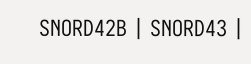SNORD42B | SNORD43 |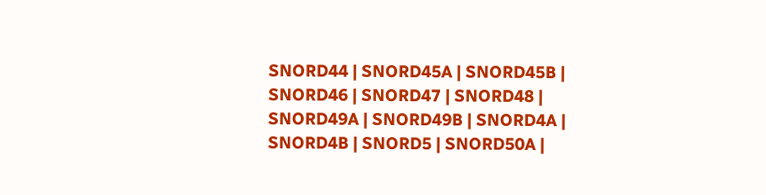SNORD44 | SNORD45A | SNORD45B | SNORD46 | SNORD47 | SNORD48 | SNORD49A | SNORD49B | SNORD4A | SNORD4B | SNORD5 | SNORD50A |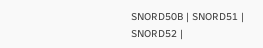SNORD50B | SNORD51 | SNORD52 |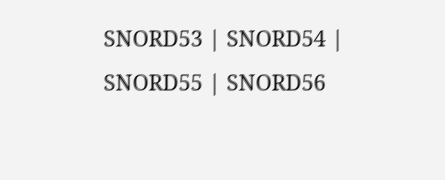SNORD53 | SNORD54 | SNORD55 | SNORD56